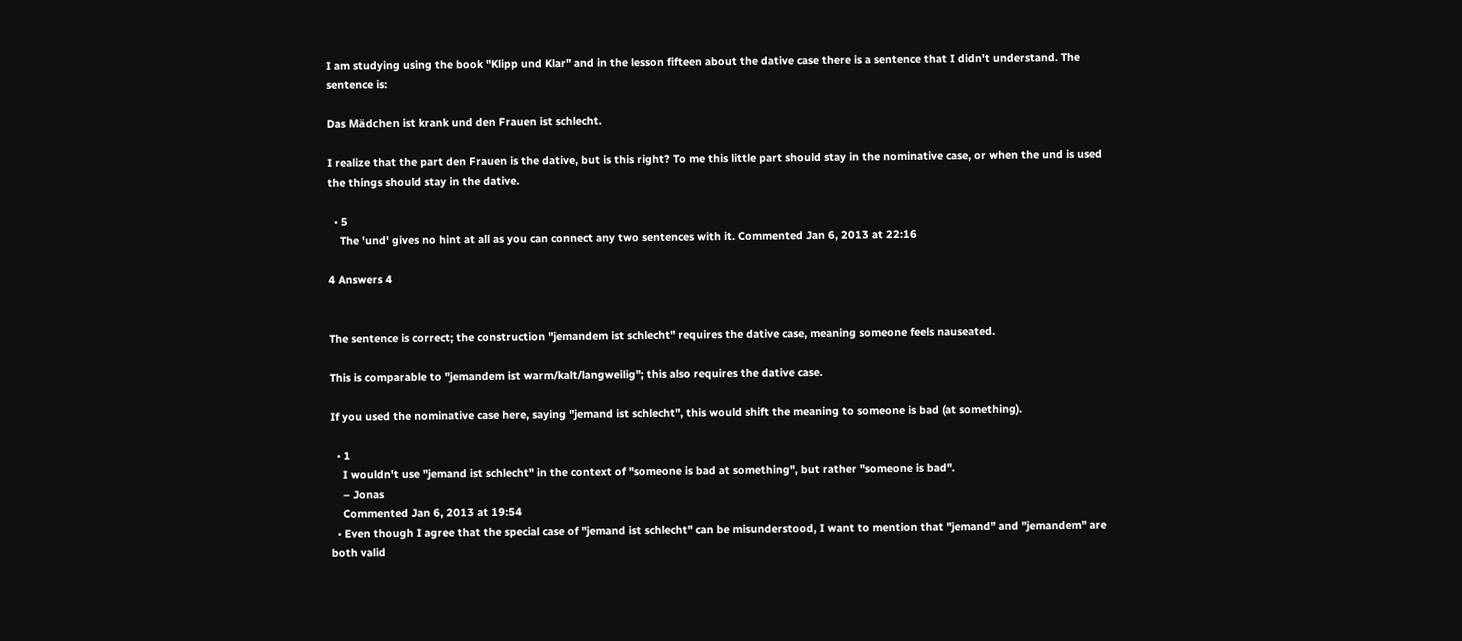I am studying using the book "Klipp und Klar" and in the lesson fifteen about the dative case there is a sentence that I didn't understand. The sentence is:

Das Mädchen ist krank und den Frauen ist schlecht.

I realize that the part den Frauen is the dative, but is this right? To me this little part should stay in the nominative case, or when the und is used the things should stay in the dative.

  • 5
    The 'und' gives no hint at all as you can connect any two sentences with it. Commented Jan 6, 2013 at 22:16

4 Answers 4


The sentence is correct; the construction "jemandem ist schlecht" requires the dative case, meaning someone feels nauseated.

This is comparable to "jemandem ist warm/kalt/langweilig"; this also requires the dative case.

If you used the nominative case here, saying "jemand ist schlecht", this would shift the meaning to someone is bad (at something).

  • 1
    I wouldn't use "jemand ist schlecht" in the context of "someone is bad at something", but rather "someone is bad".
    – Jonas
    Commented Jan 6, 2013 at 19:54
  • Even though I agree that the special case of "jemand ist schlecht" can be misunderstood, I want to mention that "jemand" and "jemandem" are both valid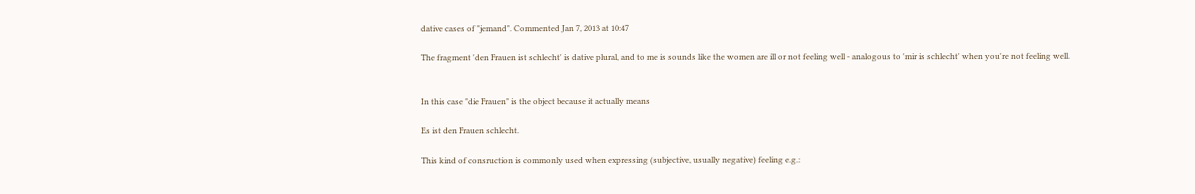dative cases of "jemand". Commented Jan 7, 2013 at 10:47

The fragment 'den Frauen ist schlecht' is dative plural, and to me is sounds like the women are ill or not feeling well - analogous to 'mir is schlecht' when you're not feeling well.


In this case "die Frauen" is the object because it actually means

Es ist den Frauen schlecht.

This kind of consruction is commonly used when expressing (subjective, usually negative) feeling e.g.: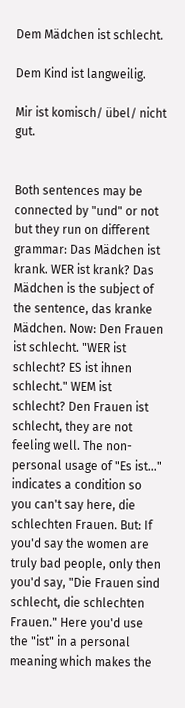Dem Mädchen ist schlecht.

Dem Kind ist langweilig.

Mir ist komisch/ übel/ nicht gut.


Both sentences may be connected by "und" or not but they run on different grammar: Das Mädchen ist krank. WER ist krank? Das Mädchen is the subject of the sentence, das kranke Mädchen. Now: Den Frauen ist schlecht. "WER ist schlecht? ES ist ihnen schlecht." WEM ist schlecht? Den Frauen ist schlecht, they are not feeling well. The non-personal usage of "Es ist..." indicates a condition so you can't say here, die schlechten Frauen. But: If you'd say the women are truly bad people, only then you'd say, "Die Frauen sind schlecht, die schlechten Frauen." Here you'd use the "ist" in a personal meaning which makes the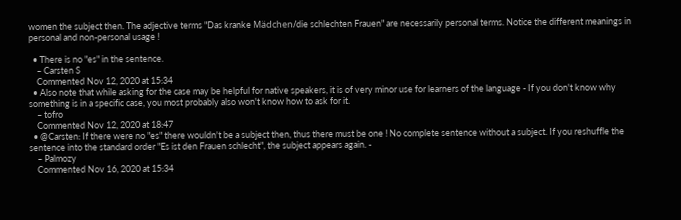women the subject then. The adjective terms "Das kranke Mädchen/die schlechten Frauen" are necessarily personal terms. Notice the different meanings in personal and non-personal usage !

  • There is no "es" in the sentence.
    – Carsten S
    Commented Nov 12, 2020 at 15:34
  • Also note that while asking for the case may be helpful for native speakers, it is of very minor use for learners of the language - If you don't know why something is in a specific case, you most probably also won't know how to ask for it.
    – tofro
    Commented Nov 12, 2020 at 18:47
  • @Carsten: If there were no "es" there wouldn't be a subject then, thus there must be one ! No complete sentence without a subject. If you reshuffle the sentence into the standard order "Es ist den Frauen schlecht", the subject appears again. -
    – Palmozy
    Commented Nov 16, 2020 at 15:34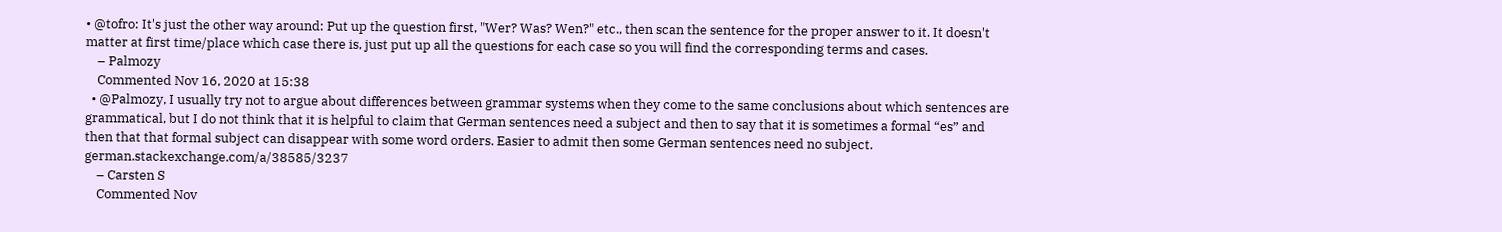• @tofro: It's just the other way around: Put up the question first, "Wer? Was? Wen?" etc., then scan the sentence for the proper answer to it. It doesn't matter at first time/place which case there is, just put up all the questions for each case so you will find the corresponding terms and cases.
    – Palmozy
    Commented Nov 16, 2020 at 15:38
  • @Palmozy, I usually try not to argue about differences between grammar systems when they come to the same conclusions about which sentences are grammatical, but I do not think that it is helpful to claim that German sentences need a subject and then to say that it is sometimes a formal “es” and then that that formal subject can disappear with some word orders. Easier to admit then some German sentences need no subject. german.stackexchange.com/a/38585/3237
    – Carsten S
    Commented Nov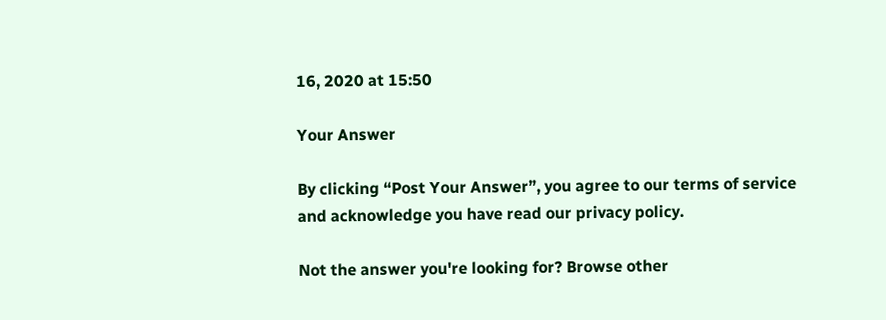16, 2020 at 15:50

Your Answer

By clicking “Post Your Answer”, you agree to our terms of service and acknowledge you have read our privacy policy.

Not the answer you're looking for? Browse other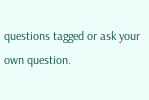questions tagged or ask your own question.